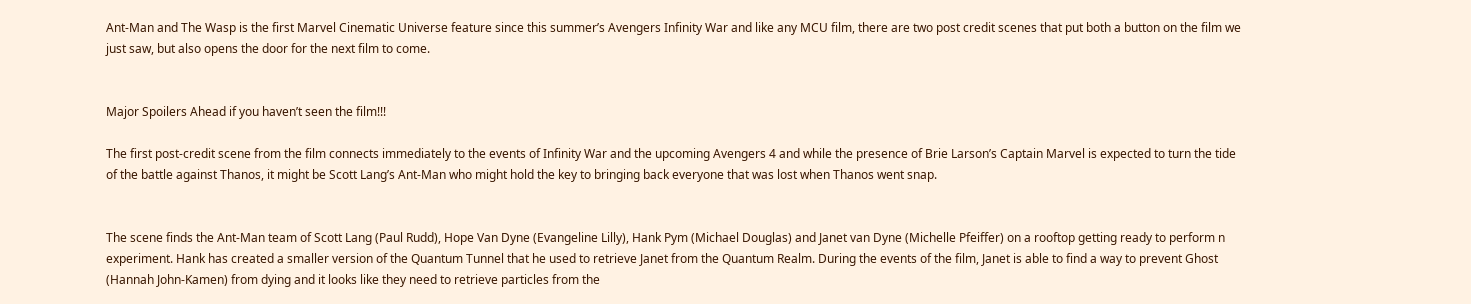Ant-Man and The Wasp is the first Marvel Cinematic Universe feature since this summer’s Avengers Infinity War and like any MCU film, there are two post credit scenes that put both a button on the film we just saw, but also opens the door for the next film to come.


Major Spoilers Ahead if you haven’t seen the film!!!

The first post-credit scene from the film connects immediately to the events of Infinity War and the upcoming Avengers 4 and while the presence of Brie Larson’s Captain Marvel is expected to turn the tide of the battle against Thanos, it might be Scott Lang’s Ant-Man who might hold the key to bringing back everyone that was lost when Thanos went snap.


The scene finds the Ant-Man team of Scott Lang (Paul Rudd), Hope Van Dyne (Evangeline Lilly), Hank Pym (Michael Douglas) and Janet van Dyne (Michelle Pfeiffer) on a rooftop getting ready to perform n experiment. Hank has created a smaller version of the Quantum Tunnel that he used to retrieve Janet from the Quantum Realm. During the events of the film, Janet is able to find a way to prevent Ghost (Hannah John-Kamen) from dying and it looks like they need to retrieve particles from the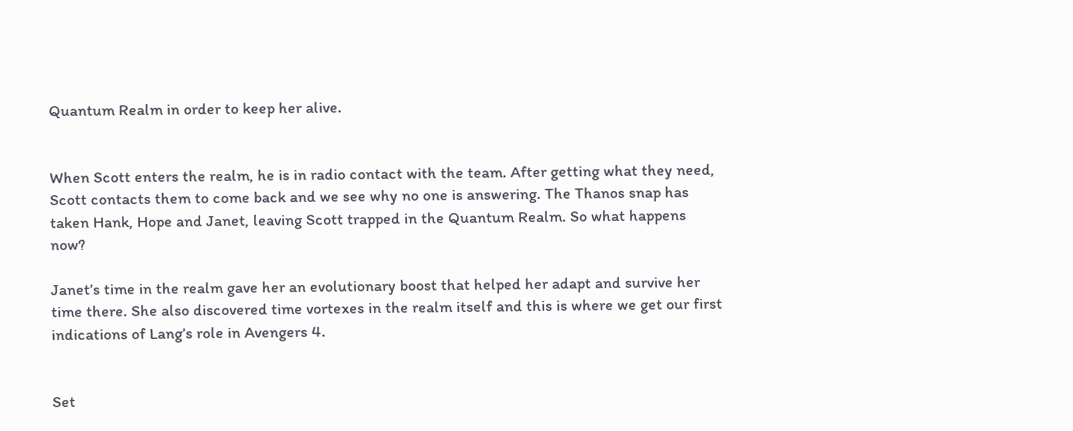Quantum Realm in order to keep her alive.


When Scott enters the realm, he is in radio contact with the team. After getting what they need, Scott contacts them to come back and we see why no one is answering. The Thanos snap has taken Hank, Hope and Janet, leaving Scott trapped in the Quantum Realm. So what happens now?

Janet’s time in the realm gave her an evolutionary boost that helped her adapt and survive her time there. She also discovered time vortexes in the realm itself and this is where we get our first indications of Lang’s role in Avengers 4.


Set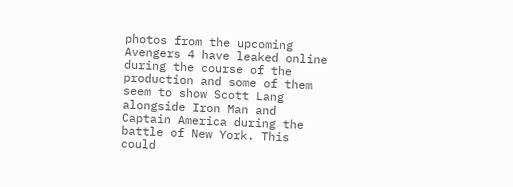photos from the upcoming Avengers 4 have leaked online during the course of the production and some of them seem to show Scott Lang alongside Iron Man and Captain America during the battle of New York. This could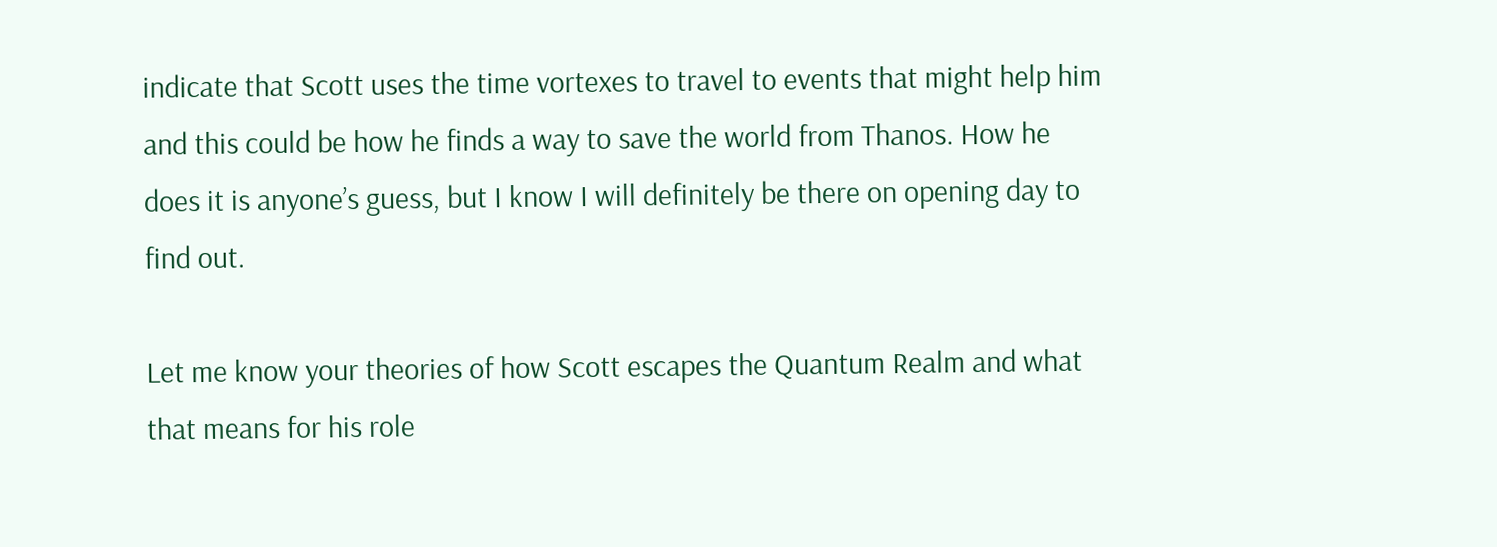indicate that Scott uses the time vortexes to travel to events that might help him and this could be how he finds a way to save the world from Thanos. How he does it is anyone’s guess, but I know I will definitely be there on opening day to find out.

Let me know your theories of how Scott escapes the Quantum Realm and what that means for his role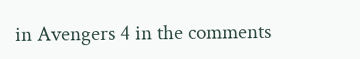in Avengers 4 in the comments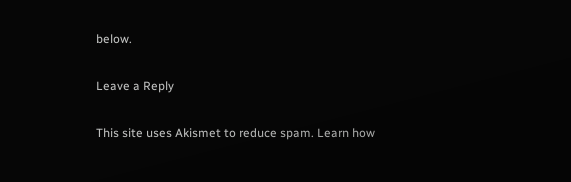below.

Leave a Reply

This site uses Akismet to reduce spam. Learn how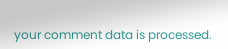your comment data is processed.